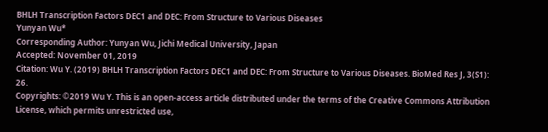BHLH Transcription Factors DEC1 and DEC: From Structure to Various Diseases
Yunyan Wu*
Corresponding Author: Yunyan Wu, Jichi Medical University, Japan
Accepted: November 01, 2019
Citation: Wu Y. (2019) BHLH Transcription Factors DEC1 and DEC: From Structure to Various Diseases. BioMed Res J, 3(S1): 26.
Copyrights: ©2019 Wu Y. This is an open-access article distributed under the terms of the Creative Commons Attribution License, which permits unrestricted use,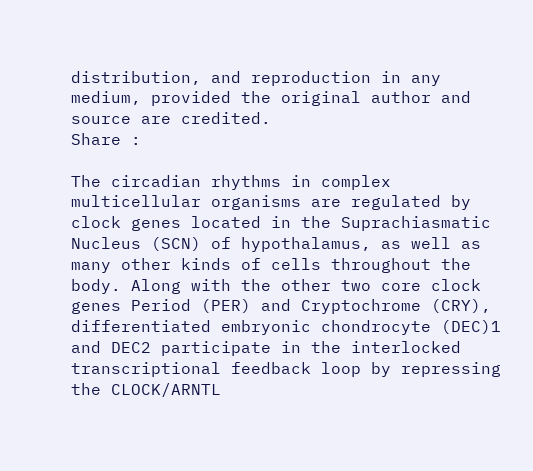distribution, and reproduction in any medium, provided the original author and source are credited.
Share :

The circadian rhythms in complex multicellular organisms are regulated by clock genes located in the Suprachiasmatic Nucleus (SCN) of hypothalamus, as well as many other kinds of cells throughout the body. Along with the other two core clock genes Period (PER) and Cryptochrome (CRY), differentiated embryonic chondrocyte (DEC)1 and DEC2 participate in the interlocked transcriptional feedback loop by repressing the CLOCK/ARNTL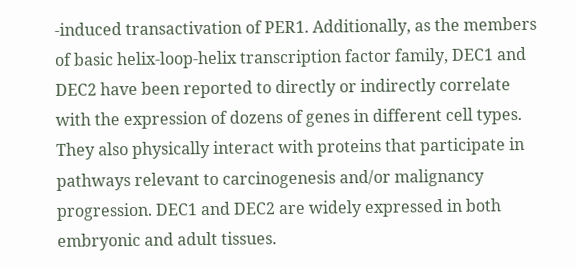-induced transactivation of PER1. Additionally, as the members of basic helix-loop-helix transcription factor family, DEC1 and DEC2 have been reported to directly or indirectly correlate with the expression of dozens of genes in different cell types. They also physically interact with proteins that participate in pathways relevant to carcinogenesis and/or malignancy progression. DEC1 and DEC2 are widely expressed in both embryonic and adult tissues.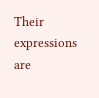Their expressions are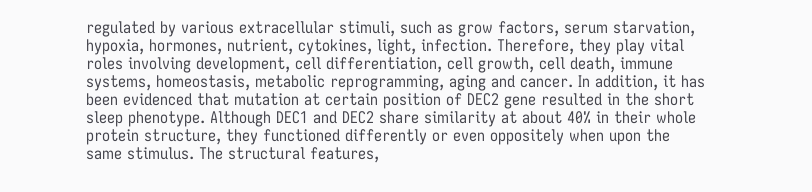regulated by various extracellular stimuli, such as grow factors, serum starvation, hypoxia, hormones, nutrient, cytokines, light, infection. Therefore, they play vital roles involving development, cell differentiation, cell growth, cell death, immune systems, homeostasis, metabolic reprogramming, aging and cancer. In addition, it has been evidenced that mutation at certain position of DEC2 gene resulted in the short sleep phenotype. Although DEC1 and DEC2 share similarity at about 40% in their whole protein structure, they functioned differently or even oppositely when upon the same stimulus. The structural features,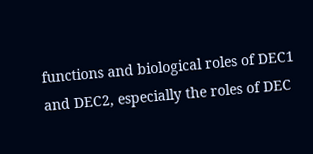functions and biological roles of DEC1 and DEC2, especially the roles of DEC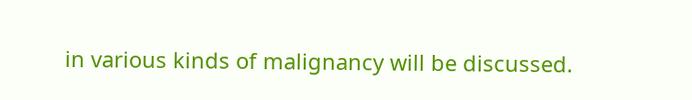in various kinds of malignancy will be discussed.